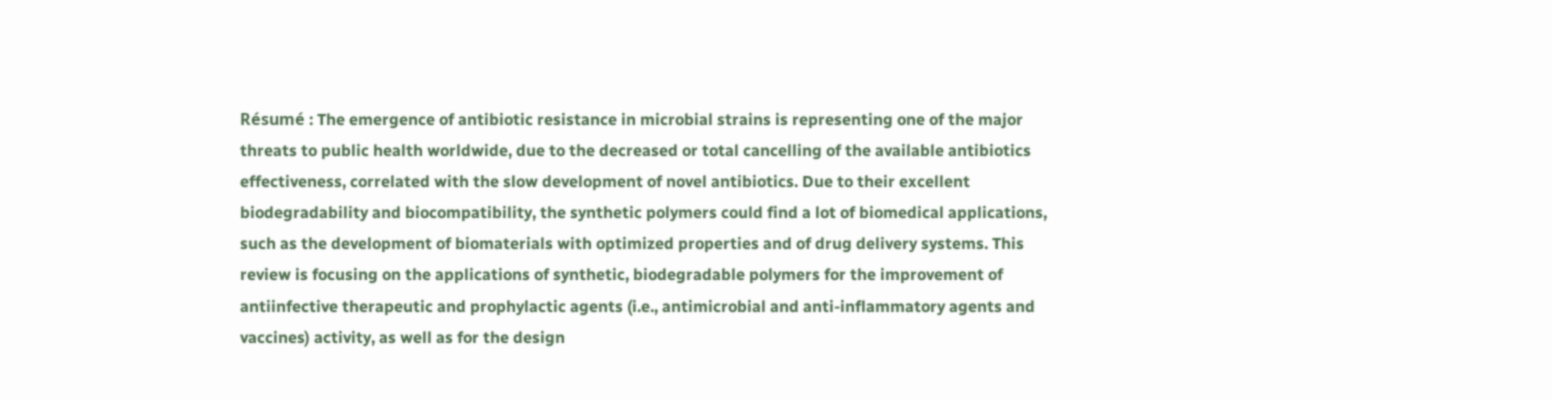Résumé : The emergence of antibiotic resistance in microbial strains is representing one of the major threats to public health worldwide, due to the decreased or total cancelling of the available antibiotics effectiveness, correlated with the slow development of novel antibiotics. Due to their excellent biodegradability and biocompatibility, the synthetic polymers could find a lot of biomedical applications, such as the development of biomaterials with optimized properties and of drug delivery systems. This review is focusing on the applications of synthetic, biodegradable polymers for the improvement of antiinfective therapeutic and prophylactic agents (i.e., antimicrobial and anti-inflammatory agents and vaccines) activity, as well as for the design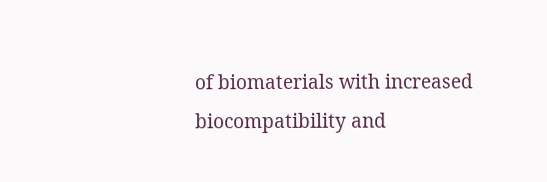of biomaterials with increased biocompatibility and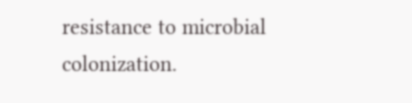resistance to microbial colonization.